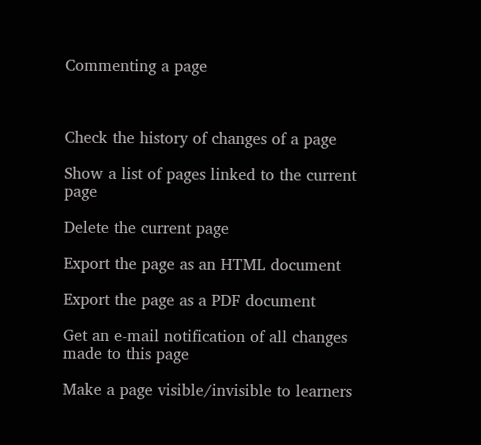Commenting a page



Check the history of changes of a page

Show a list of pages linked to the current page

Delete the current page

Export the page as an HTML document

Export the page as a PDF document

Get an e-mail notification of all changes made to this page

Make a page visible/invisible to learners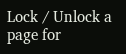Lock / Unlock a page for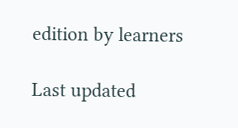edition by learners

Last updated